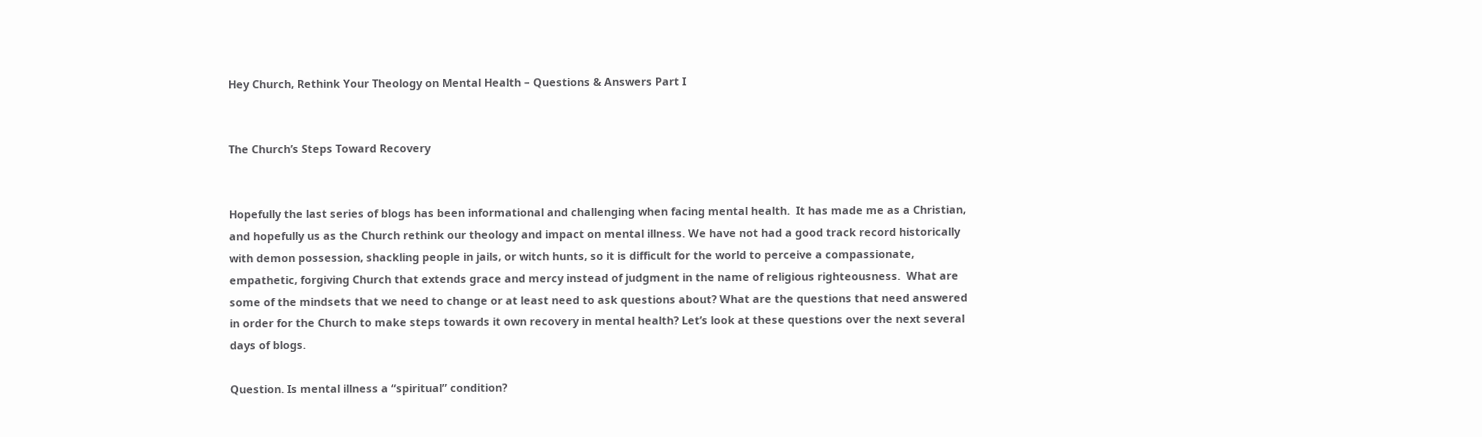Hey Church, Rethink Your Theology on Mental Health – Questions & Answers Part I


The Church’s Steps Toward Recovery


Hopefully the last series of blogs has been informational and challenging when facing mental health.  It has made me as a Christian, and hopefully us as the Church rethink our theology and impact on mental illness. We have not had a good track record historically with demon possession, shackling people in jails, or witch hunts, so it is difficult for the world to perceive a compassionate, empathetic, forgiving Church that extends grace and mercy instead of judgment in the name of religious righteousness.  What are some of the mindsets that we need to change or at least need to ask questions about? What are the questions that need answered in order for the Church to make steps towards it own recovery in mental health? Let’s look at these questions over the next several days of blogs.

Question. Is mental illness a “spiritual” condition?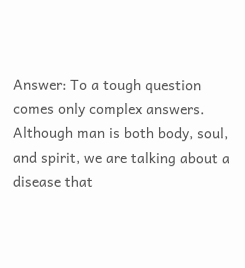Answer: To a tough question comes only complex answers. Although man is both body, soul, and spirit, we are talking about a disease that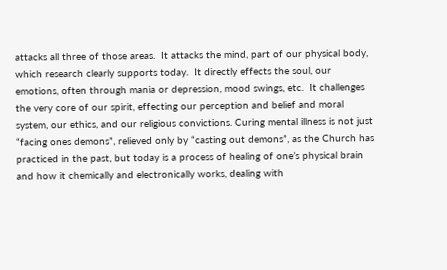attacks all three of those areas.  It attacks the mind, part of our physical body, which research clearly supports today.  It directly effects the soul, our emotions, often through mania or depression, mood swings, etc.  It challenges the very core of our spirit, effecting our perception and belief and moral system, our ethics, and our religious convictions. Curing mental illness is not just “facing ones demons”, relieved only by “casting out demons”, as the Church has practiced in the past, but today is a process of healing of one’s physical brain and how it chemically and electronically works, dealing with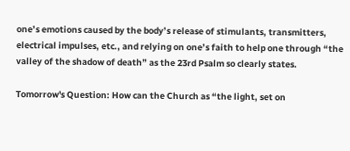one’s emotions caused by the body’s release of stimulants, transmitters, electrical impulses, etc., and relying on one’s faith to help one through “the valley of the shadow of death” as the 23rd Psalm so clearly states.

Tomorrow's Question: How can the Church as “the light, set on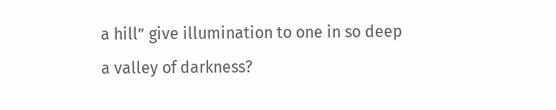a hill” give illumination to one in so deep a valley of darkness?